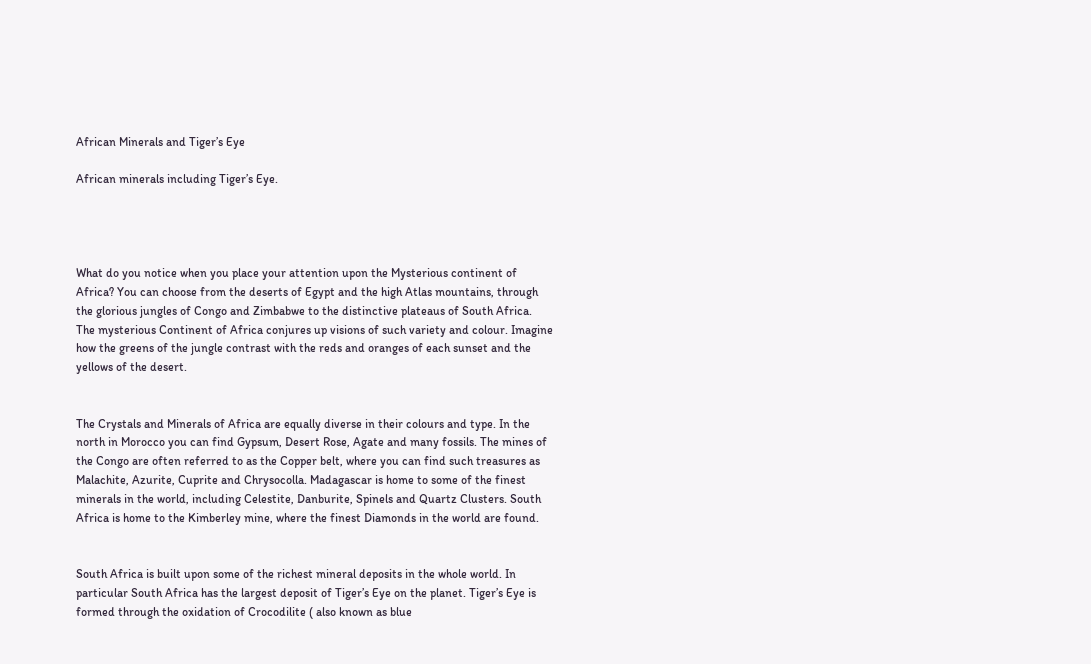African Minerals and Tiger’s Eye

African minerals including Tiger’s Eye.




What do you notice when you place your attention upon the Mysterious continent of Africa? You can choose from the deserts of Egypt and the high Atlas mountains, through the glorious jungles of Congo and Zimbabwe to the distinctive plateaus of South Africa. The mysterious Continent of Africa conjures up visions of such variety and colour. Imagine how the greens of the jungle contrast with the reds and oranges of each sunset and the yellows of the desert.


The Crystals and Minerals of Africa are equally diverse in their colours and type. In the north in Morocco you can find Gypsum, Desert Rose, Agate and many fossils. The mines of the Congo are often referred to as the Copper belt, where you can find such treasures as Malachite, Azurite, Cuprite and Chrysocolla. Madagascar is home to some of the finest minerals in the world, including Celestite, Danburite, Spinels and Quartz Clusters. South Africa is home to the Kimberley mine, where the finest Diamonds in the world are found.


South Africa is built upon some of the richest mineral deposits in the whole world. In particular South Africa has the largest deposit of Tiger’s Eye on the planet. Tiger’s Eye is formed through the oxidation of Crocodilite ( also known as blue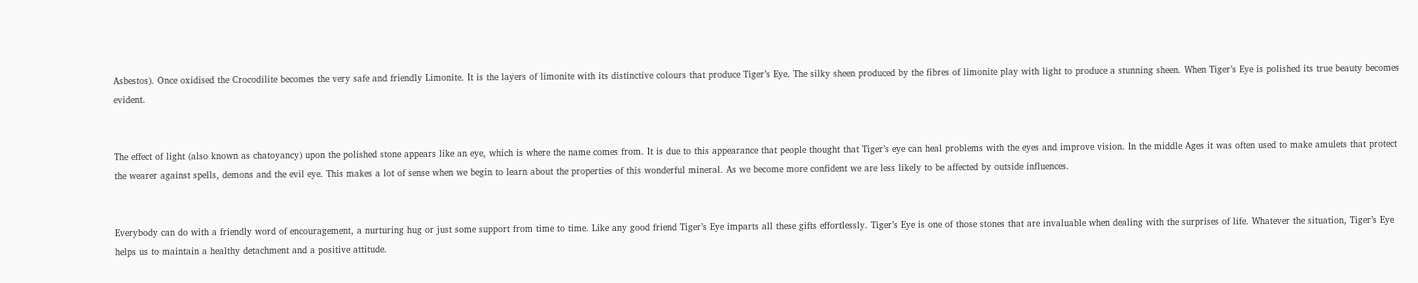Asbestos). Once oxidised the Crocodilite becomes the very safe and friendly Limonite. It is the layers of limonite with its distinctive colours that produce Tiger’s Eye. The silky sheen produced by the fibres of limonite play with light to produce a stunning sheen. When Tiger’s Eye is polished its true beauty becomes evident.


The effect of light (also known as chatoyancy) upon the polished stone appears like an eye, which is where the name comes from. It is due to this appearance that people thought that Tiger’s eye can heal problems with the eyes and improve vision. In the middle Ages it was often used to make amulets that protect the wearer against spells, demons and the evil eye. This makes a lot of sense when we begin to learn about the properties of this wonderful mineral. As we become more confident we are less likely to be affected by outside influences.


Everybody can do with a friendly word of encouragement, a nurturing hug or just some support from time to time. Like any good friend Tiger’s Eye imparts all these gifts effortlessly. Tiger’s Eye is one of those stones that are invaluable when dealing with the surprises of life. Whatever the situation, Tiger’s Eye helps us to maintain a healthy detachment and a positive attitude.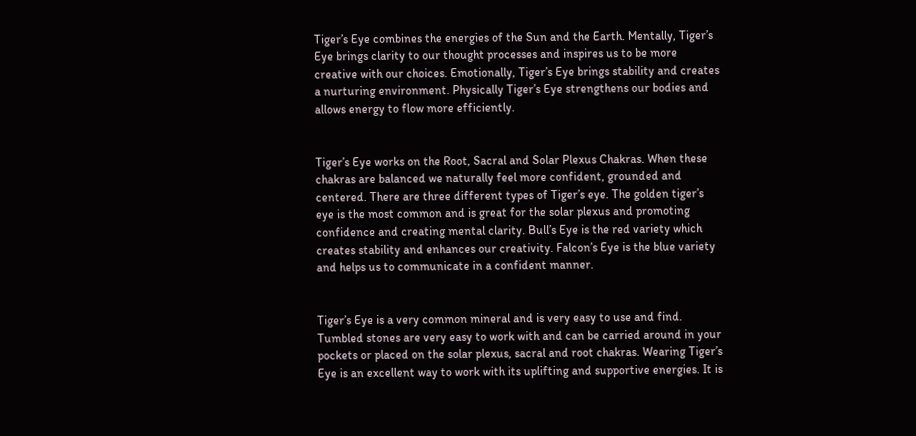Tiger’s Eye combines the energies of the Sun and the Earth. Mentally, Tiger’s Eye brings clarity to our thought processes and inspires us to be more creative with our choices. Emotionally, Tiger’s Eye brings stability and creates a nurturing environment. Physically Tiger’s Eye strengthens our bodies and allows energy to flow more efficiently.


Tiger’s Eye works on the Root, Sacral and Solar Plexus Chakras. When these chakras are balanced we naturally feel more confident, grounded and centered. There are three different types of Tiger’s eye. The golden tiger’s eye is the most common and is great for the solar plexus and promoting confidence and creating mental clarity. Bull’s Eye is the red variety which creates stability and enhances our creativity. Falcon’s Eye is the blue variety and helps us to communicate in a confident manner.


Tiger’s Eye is a very common mineral and is very easy to use and find. Tumbled stones are very easy to work with and can be carried around in your pockets or placed on the solar plexus, sacral and root chakras. Wearing Tiger’s Eye is an excellent way to work with its uplifting and supportive energies. It is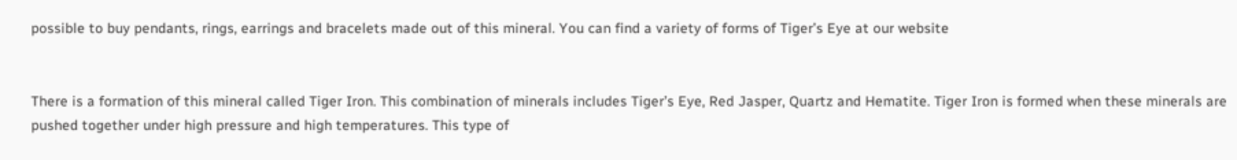possible to buy pendants, rings, earrings and bracelets made out of this mineral. You can find a variety of forms of Tiger’s Eye at our website


There is a formation of this mineral called Tiger Iron. This combination of minerals includes Tiger’s Eye, Red Jasper, Quartz and Hematite. Tiger Iron is formed when these minerals are pushed together under high pressure and high temperatures. This type of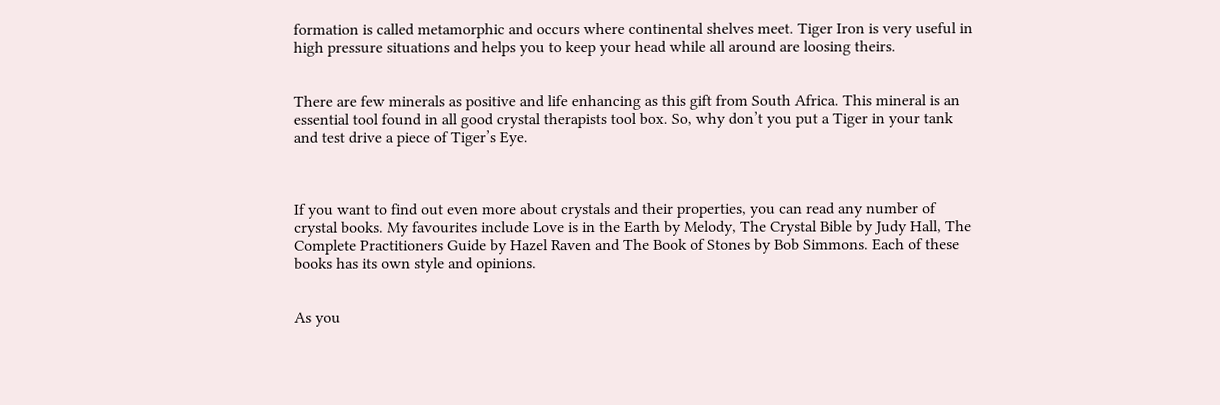formation is called metamorphic and occurs where continental shelves meet. Tiger Iron is very useful in high pressure situations and helps you to keep your head while all around are loosing theirs.


There are few minerals as positive and life enhancing as this gift from South Africa. This mineral is an essential tool found in all good crystal therapists tool box. So, why don’t you put a Tiger in your tank and test drive a piece of Tiger’s Eye.



If you want to find out even more about crystals and their properties, you can read any number of crystal books. My favourites include Love is in the Earth by Melody, The Crystal Bible by Judy Hall, The Complete Practitioners Guide by Hazel Raven and The Book of Stones by Bob Simmons. Each of these books has its own style and opinions.


As you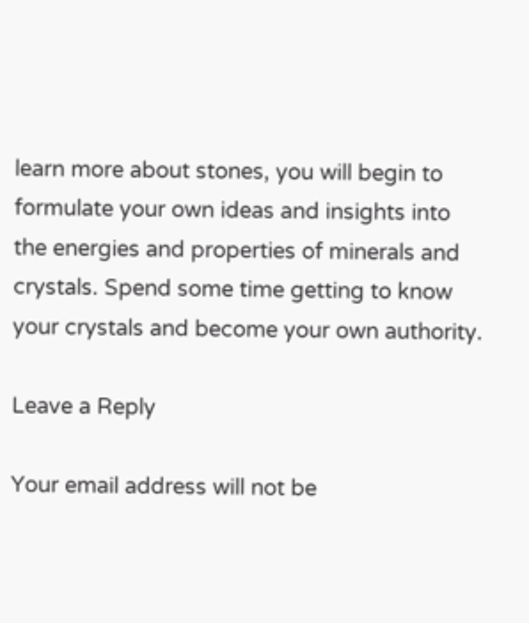learn more about stones, you will begin to formulate your own ideas and insights into the energies and properties of minerals and crystals. Spend some time getting to know your crystals and become your own authority.

Leave a Reply

Your email address will not be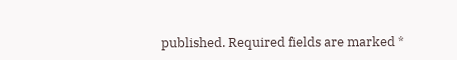published. Required fields are marked *